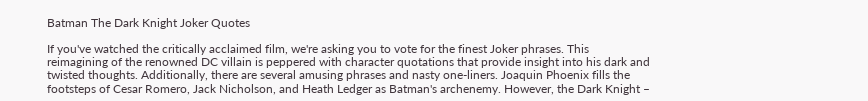Batman The Dark Knight Joker Quotes

If you've watched the critically acclaimed film, we're asking you to vote for the finest Joker phrases. This reimagining of the renowned DC villain is peppered with character quotations that provide insight into his dark and twisted thoughts. Additionally, there are several amusing phrases and nasty one-liners. Joaquin Phoenix fills the footsteps of Cesar Romero, Jack Nicholson, and Heath Ledger as Batman's archenemy. However, the Dark Knight –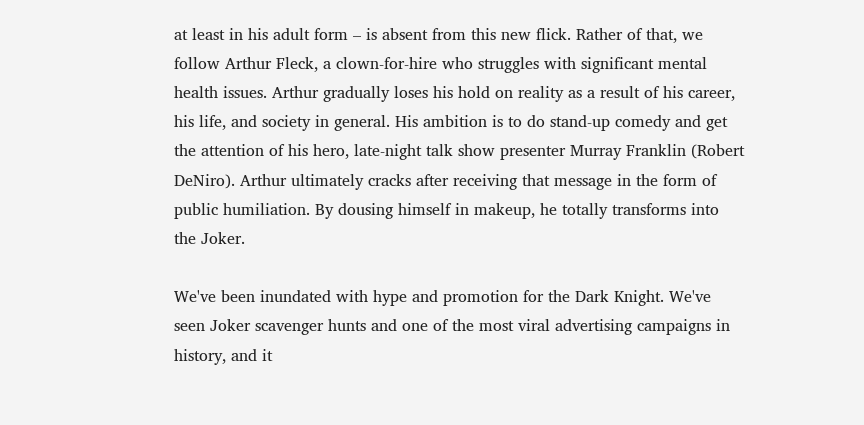at least in his adult form – is absent from this new flick. Rather of that, we follow Arthur Fleck, a clown-for-hire who struggles with significant mental health issues. Arthur gradually loses his hold on reality as a result of his career, his life, and society in general. His ambition is to do stand-up comedy and get the attention of his hero, late-night talk show presenter Murray Franklin (Robert DeNiro). Arthur ultimately cracks after receiving that message in the form of public humiliation. By dousing himself in makeup, he totally transforms into the Joker.

We've been inundated with hype and promotion for the Dark Knight. We've seen Joker scavenger hunts and one of the most viral advertising campaigns in history, and it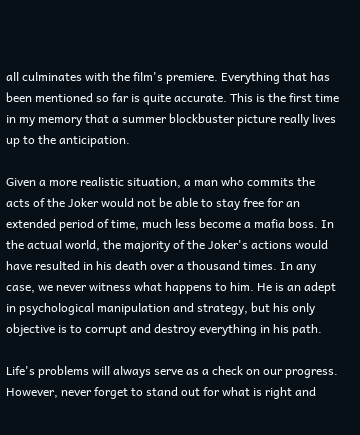all culminates with the film's premiere. Everything that has been mentioned so far is quite accurate. This is the first time in my memory that a summer blockbuster picture really lives up to the anticipation.

Given a more realistic situation, a man who commits the acts of the Joker would not be able to stay free for an extended period of time, much less become a mafia boss. In the actual world, the majority of the Joker's actions would have resulted in his death over a thousand times. In any case, we never witness what happens to him. He is an adept in psychological manipulation and strategy, but his only objective is to corrupt and destroy everything in his path.

Life's problems will always serve as a check on our progress. However, never forget to stand out for what is right and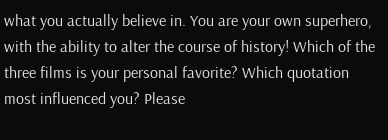what you actually believe in. You are your own superhero, with the ability to alter the course of history! Which of the three films is your personal favorite? Which quotation most influenced you? Please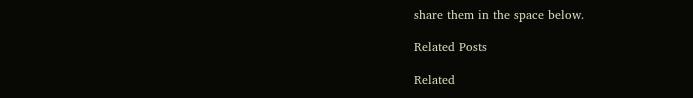share them in the space below.

Related Posts

Related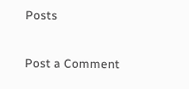Posts

Post a Comment